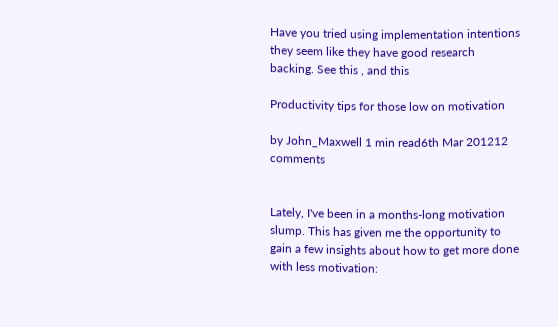Have you tried using implementation intentions they seem like they have good research backing. See this , and this

Productivity tips for those low on motivation

by John_Maxwell 1 min read6th Mar 201212 comments


Lately, I've been in a months-long motivation slump. This has given me the opportunity to gain a few insights about how to get more done with less motivation: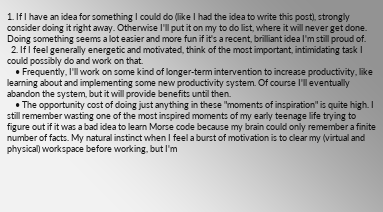1. If I have an idea for something I could do (like I had the idea to write this post), strongly consider doing it right away. Otherwise I'll put it on my to do list, where it will never get done. Doing something seems a lot easier and more fun if it's a recent, brilliant idea I'm still proud of.
  2. If I feel generally energetic and motivated, think of the most important, intimidating task I could possibly do and work on that.
    • Frequently, I'll work on some kind of longer-term intervention to increase productivity, like learning about and implementing some new productivity system. Of course I'll eventually abandon the system, but it will provide benefits until then.
    • The opportunity cost of doing just anything in these "moments of inspiration" is quite high. I still remember wasting one of the most inspired moments of my early teenage life trying to figure out if it was a bad idea to learn Morse code because my brain could only remember a finite number of facts. My natural instinct when I feel a burst of motivation is to clear my (virtual and physical) workspace before working, but I'm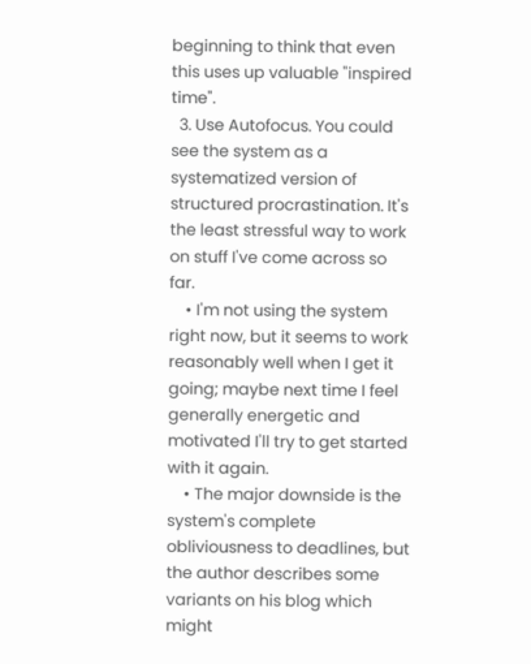beginning to think that even this uses up valuable "inspired time".
  3. Use Autofocus. You could see the system as a systematized version of structured procrastination. It's the least stressful way to work on stuff I've come across so far.
    • I'm not using the system right now, but it seems to work reasonably well when I get it going; maybe next time I feel generally energetic and motivated I'll try to get started with it again.
    • The major downside is the system's complete obliviousness to deadlines, but the author describes some variants on his blog which might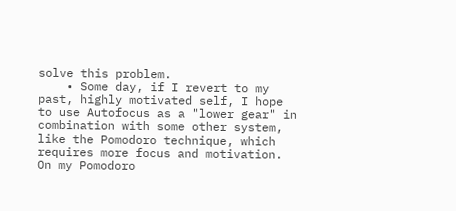solve this problem.
    • Some day, if I revert to my past, highly motivated self, I hope to use Autofocus as a "lower gear" in combination with some other system, like the Pomodoro technique, which requires more focus and motivation. On my Pomodoro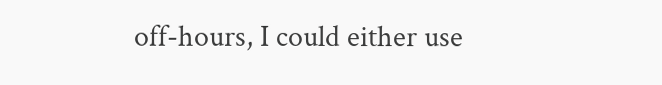off-hours, I could either use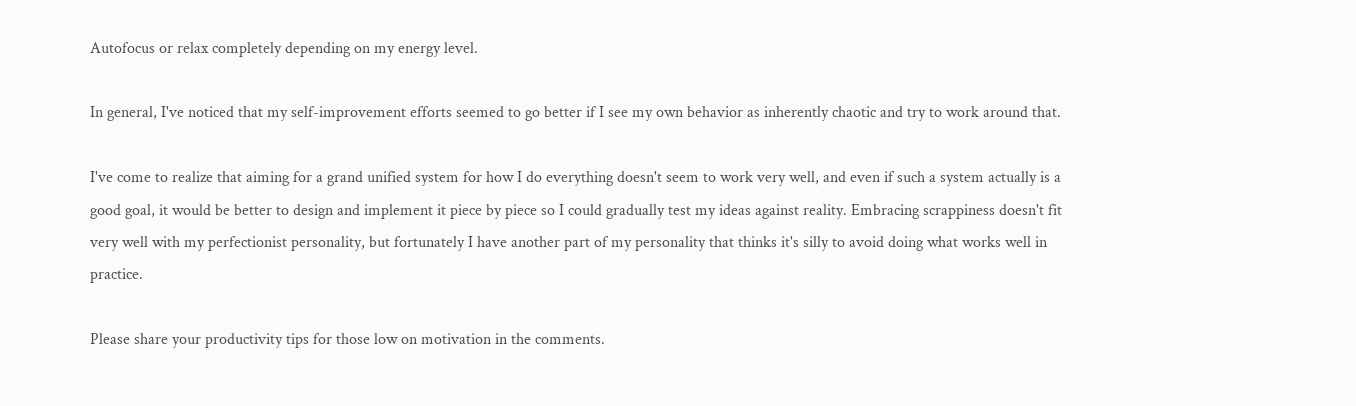Autofocus or relax completely depending on my energy level.

In general, I've noticed that my self-improvement efforts seemed to go better if I see my own behavior as inherently chaotic and try to work around that.

I've come to realize that aiming for a grand unified system for how I do everything doesn't seem to work very well, and even if such a system actually is a good goal, it would be better to design and implement it piece by piece so I could gradually test my ideas against reality. Embracing scrappiness doesn't fit very well with my perfectionist personality, but fortunately I have another part of my personality that thinks it's silly to avoid doing what works well in practice.

Please share your productivity tips for those low on motivation in the comments.